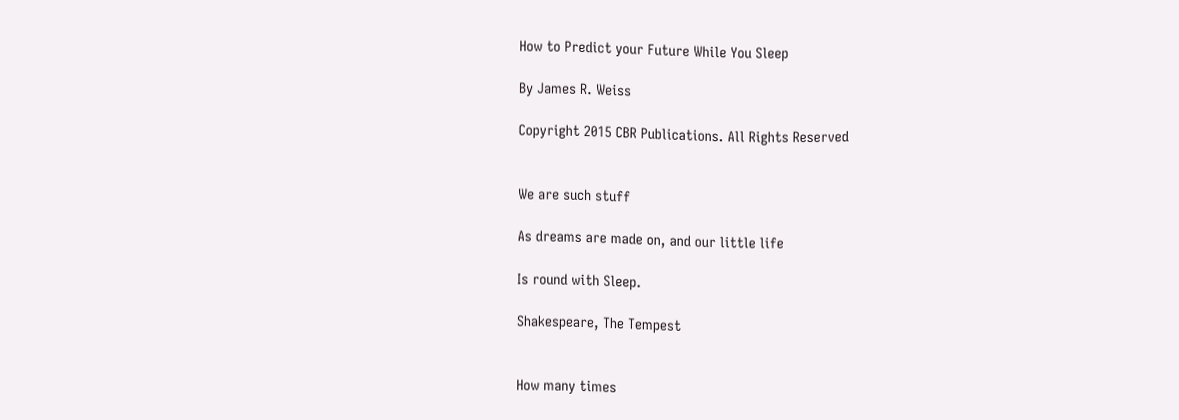How to Predict your Future While You Sleep

By James R. Weiss

Copyright 2015 CBR Publications. All Rights Reserved


We are such stuff

As dreams are made on, and our little life

Is round with Sleep.

Shakespeare, The Tempest


How many times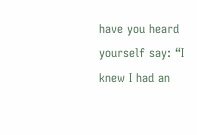have you heard yourself say: “I knew I had an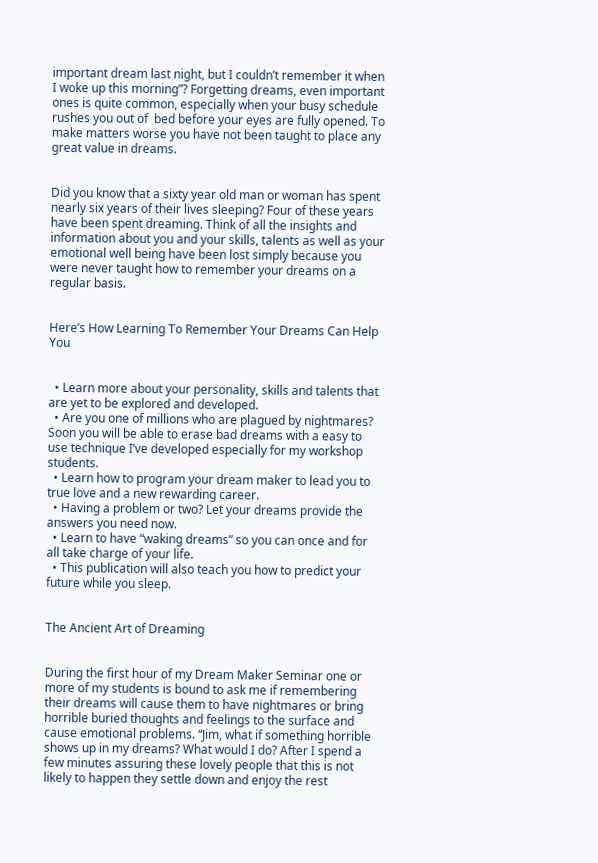important dream last night, but I couldn’t remember it when I woke up this morning”? Forgetting dreams, even important ones is quite common, especially when your busy schedule rushes you out of  bed before your eyes are fully opened. To make matters worse you have not been taught to place any great value in dreams.


Did you know that a sixty year old man or woman has spent nearly six years of their lives sleeping? Four of these years have been spent dreaming. Think of all the insights and information about you and your skills, talents as well as your emotional well being have been lost simply because you were never taught how to remember your dreams on a regular basis.


Here’s How Learning To Remember Your Dreams Can Help You


  • Learn more about your personality, skills and talents that are yet to be explored and developed.
  • Are you one of millions who are plagued by nightmares? Soon you will be able to erase bad dreams with a easy to use technique I’ve developed especially for my workshop students.
  • Learn how to program your dream maker to lead you to true love and a new rewarding career.
  • Having a problem or two? Let your dreams provide the answers you need now.
  • Learn to have “waking dreams” so you can once and for all take charge of your life.
  • This publication will also teach you how to predict your future while you sleep.


The Ancient Art of Dreaming


During the first hour of my Dream Maker Seminar one or more of my students is bound to ask me if remembering their dreams will cause them to have nightmares or bring horrible buried thoughts and feelings to the surface and cause emotional problems. “Jim, what if something horrible shows up in my dreams? What would I do? After I spend a few minutes assuring these lovely people that this is not likely to happen they settle down and enjoy the rest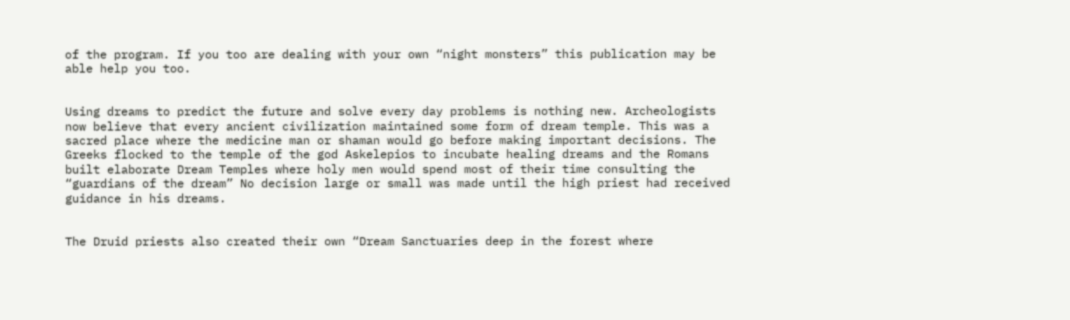of the program. If you too are dealing with your own “night monsters” this publication may be able help you too.


Using dreams to predict the future and solve every day problems is nothing new. Archeologists now believe that every ancient civilization maintained some form of dream temple. This was a sacred place where the medicine man or shaman would go before making important decisions. The Greeks flocked to the temple of the god Askelepios to incubate healing dreams and the Romans built elaborate Dream Temples where holy men would spend most of their time consulting the “guardians of the dream” No decision large or small was made until the high priest had received guidance in his dreams.


The Druid priests also created their own “Dream Sanctuaries deep in the forest where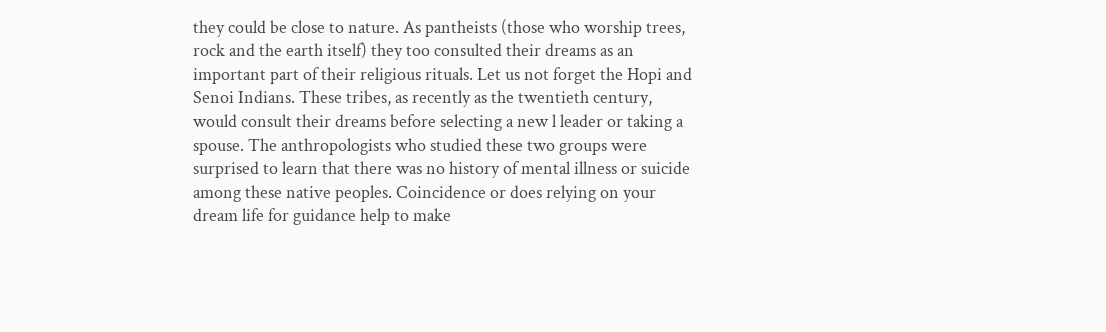they could be close to nature. As pantheists (those who worship trees, rock and the earth itself) they too consulted their dreams as an important part of their religious rituals. Let us not forget the Hopi and Senoi Indians. These tribes, as recently as the twentieth century, would consult their dreams before selecting a new l leader or taking a spouse. The anthropologists who studied these two groups were surprised to learn that there was no history of mental illness or suicide among these native peoples. Coincidence or does relying on your dream life for guidance help to make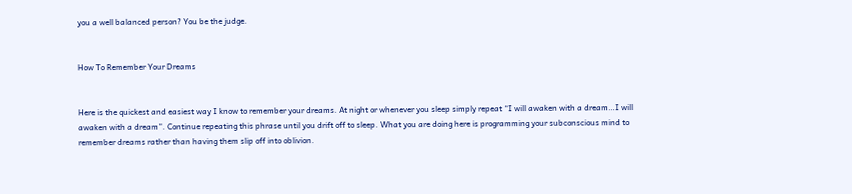you a well balanced person? You be the judge.


How To Remember Your Dreams


Here is the quickest and easiest way I know to remember your dreams. At night or whenever you sleep simply repeat “I will awaken with a dream…I will awaken with a dream”. Continue repeating this phrase until you drift off to sleep. What you are doing here is programming your subconscious mind to remember dreams rather than having them slip off into oblivion.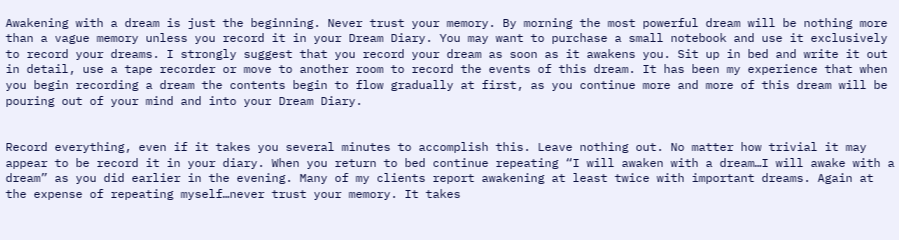Awakening with a dream is just the beginning. Never trust your memory. By morning the most powerful dream will be nothing more than a vague memory unless you record it in your Dream Diary. You may want to purchase a small notebook and use it exclusively to record your dreams. I strongly suggest that you record your dream as soon as it awakens you. Sit up in bed and write it out in detail, use a tape recorder or move to another room to record the events of this dream. It has been my experience that when you begin recording a dream the contents begin to flow gradually at first, as you continue more and more of this dream will be pouring out of your mind and into your Dream Diary.


Record everything, even if it takes you several minutes to accomplish this. Leave nothing out. No matter how trivial it may appear to be record it in your diary. When you return to bed continue repeating “I will awaken with a dream…I will awake with a dream” as you did earlier in the evening. Many of my clients report awakening at least twice with important dreams. Again at the expense of repeating myself…never trust your memory. It takes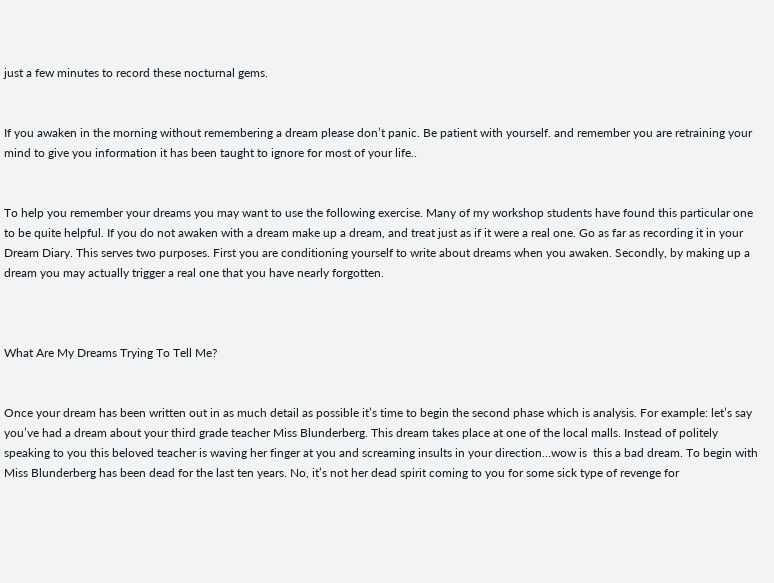just a few minutes to record these nocturnal gems.


If you awaken in the morning without remembering a dream please don’t panic. Be patient with yourself. and remember you are retraining your mind to give you information it has been taught to ignore for most of your life..


To help you remember your dreams you may want to use the following exercise. Many of my workshop students have found this particular one to be quite helpful. If you do not awaken with a dream make up a dream, and treat just as if it were a real one. Go as far as recording it in your Dream Diary. This serves two purposes. First you are conditioning yourself to write about dreams when you awaken. Secondly, by making up a dream you may actually trigger a real one that you have nearly forgotten.



What Are My Dreams Trying To Tell Me?


Once your dream has been written out in as much detail as possible it’s time to begin the second phase which is analysis. For example: let’s say you’ve had a dream about your third grade teacher Miss Blunderberg. This dream takes place at one of the local malls. Instead of politely speaking to you this beloved teacher is waving her finger at you and screaming insults in your direction…wow is  this a bad dream. To begin with Miss Blunderberg has been dead for the last ten years. No, it’s not her dead spirit coming to you for some sick type of revenge for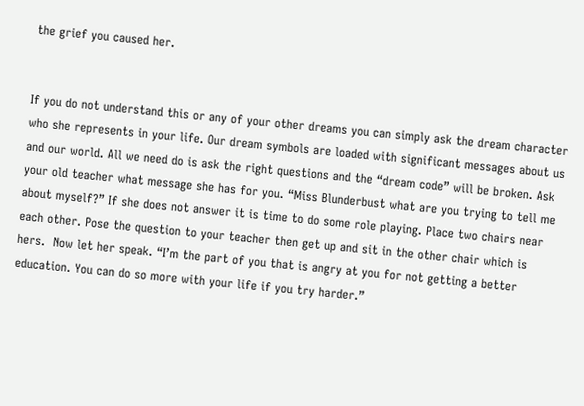the grief you caused her.


If you do not understand this or any of your other dreams you can simply ask the dream character who she represents in your life. Our dream symbols are loaded with significant messages about us and our world. All we need do is ask the right questions and the “dream code” will be broken. Ask your old teacher what message she has for you. “Miss Blunderbust what are you trying to tell me about myself?” If she does not answer it is time to do some role playing. Place two chairs near each other. Pose the question to your teacher then get up and sit in the other chair which is hers.  Now let her speak. “I’m the part of you that is angry at you for not getting a better education. You can do so more with your life if you try harder.”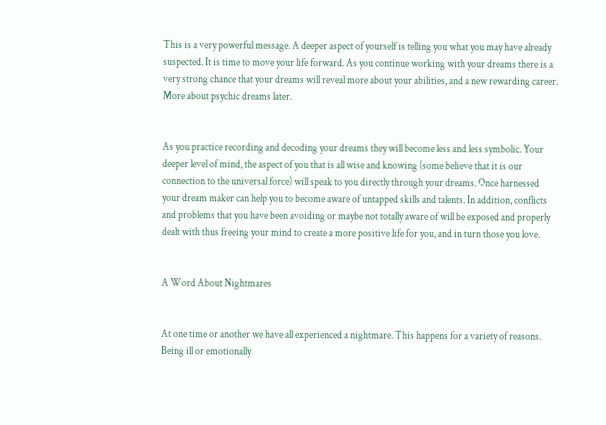This is a very powerful message. A deeper aspect of yourself is telling you what you may have already suspected. It is time to move your life forward. As you continue working with your dreams there is a very strong chance that your dreams will reveal more about your abilities, and a new rewarding career. More about psychic dreams later.


As you practice recording and decoding your dreams they will become less and less symbolic. Your deeper level of mind, the aspect of you that is all wise and knowing (some believe that it is our connection to the universal force) will speak to you directly through your dreams. Once harnessed your dream maker can help you to become aware of untapped skills and talents. In addition, conflicts and problems that you have been avoiding or maybe not totally aware of will be exposed and properly dealt with thus freeing your mind to create a more positive life for you, and in turn those you love.


A Word About Nightmares


At one time or another we have all experienced a nightmare. This happens for a variety of reasons. Being ill or emotionally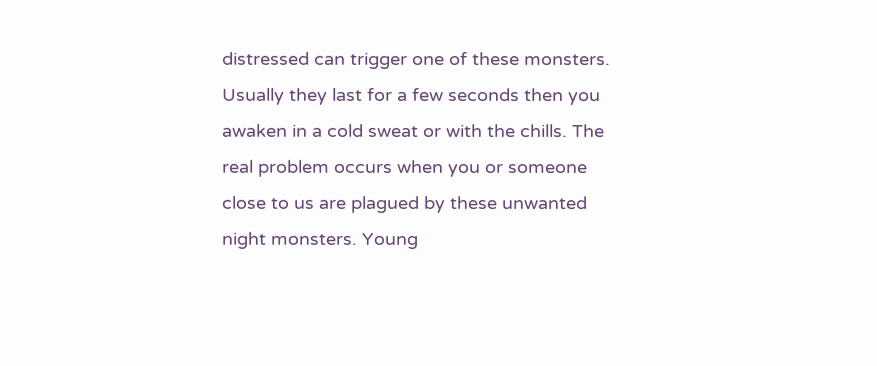distressed can trigger one of these monsters. Usually they last for a few seconds then you awaken in a cold sweat or with the chills. The real problem occurs when you or someone close to us are plagued by these unwanted night monsters. Young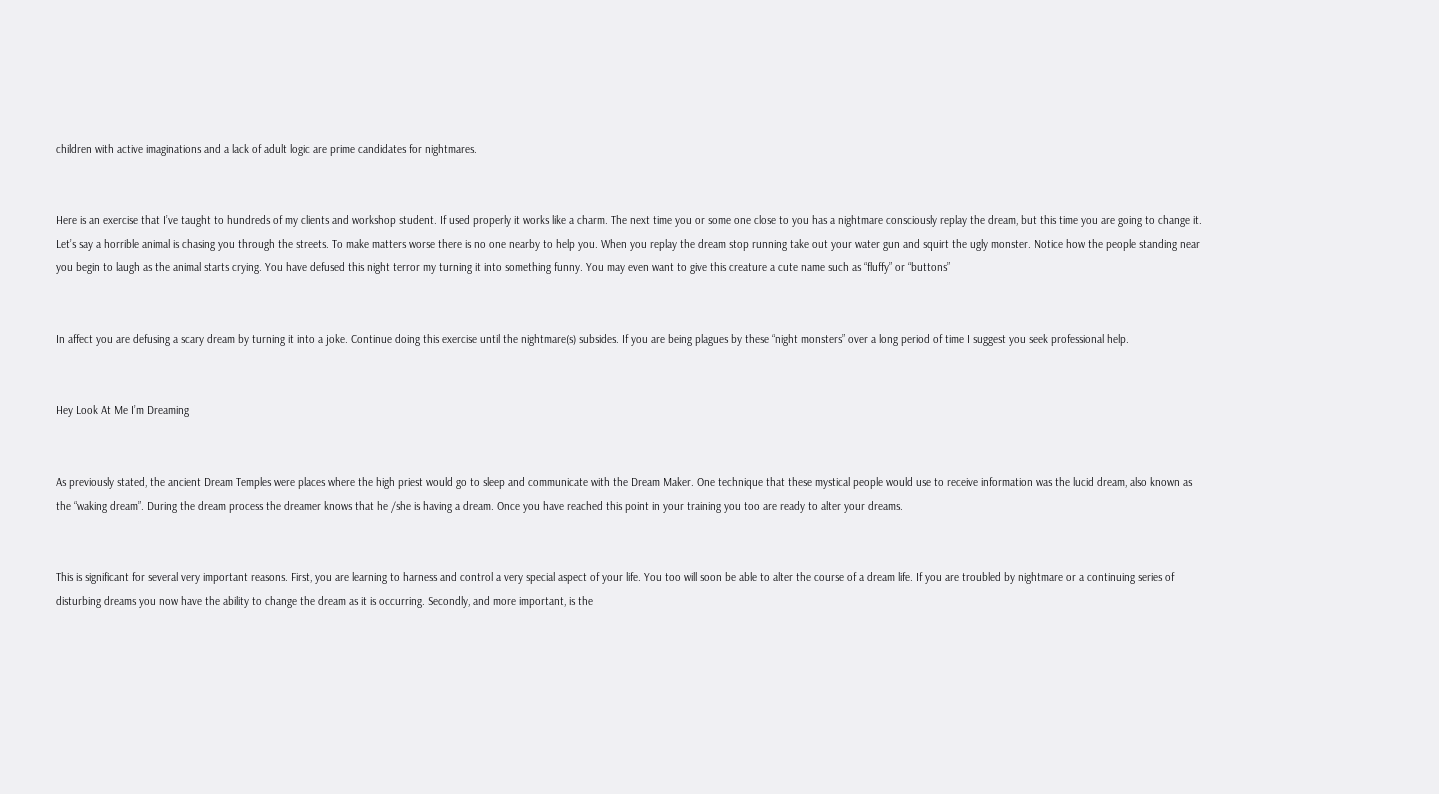children with active imaginations and a lack of adult logic are prime candidates for nightmares.


Here is an exercise that I’ve taught to hundreds of my clients and workshop student. If used properly it works like a charm. The next time you or some one close to you has a nightmare consciously replay the dream, but this time you are going to change it. Let’s say a horrible animal is chasing you through the streets. To make matters worse there is no one nearby to help you. When you replay the dream stop running take out your water gun and squirt the ugly monster. Notice how the people standing near you begin to laugh as the animal starts crying. You have defused this night terror my turning it into something funny. You may even want to give this creature a cute name such as “fluffy” or “buttons”


In affect you are defusing a scary dream by turning it into a joke. Continue doing this exercise until the nightmare(s) subsides. If you are being plagues by these “night monsters” over a long period of time I suggest you seek professional help.


Hey Look At Me I’m Dreaming


As previously stated, the ancient Dream Temples were places where the high priest would go to sleep and communicate with the Dream Maker. One technique that these mystical people would use to receive information was the lucid dream, also known as the “waking dream”. During the dream process the dreamer knows that he /she is having a dream. Once you have reached this point in your training you too are ready to alter your dreams.


This is significant for several very important reasons. First, you are learning to harness and control a very special aspect of your life. You too will soon be able to alter the course of a dream life. If you are troubled by nightmare or a continuing series of disturbing dreams you now have the ability to change the dream as it is occurring. Secondly, and more important, is the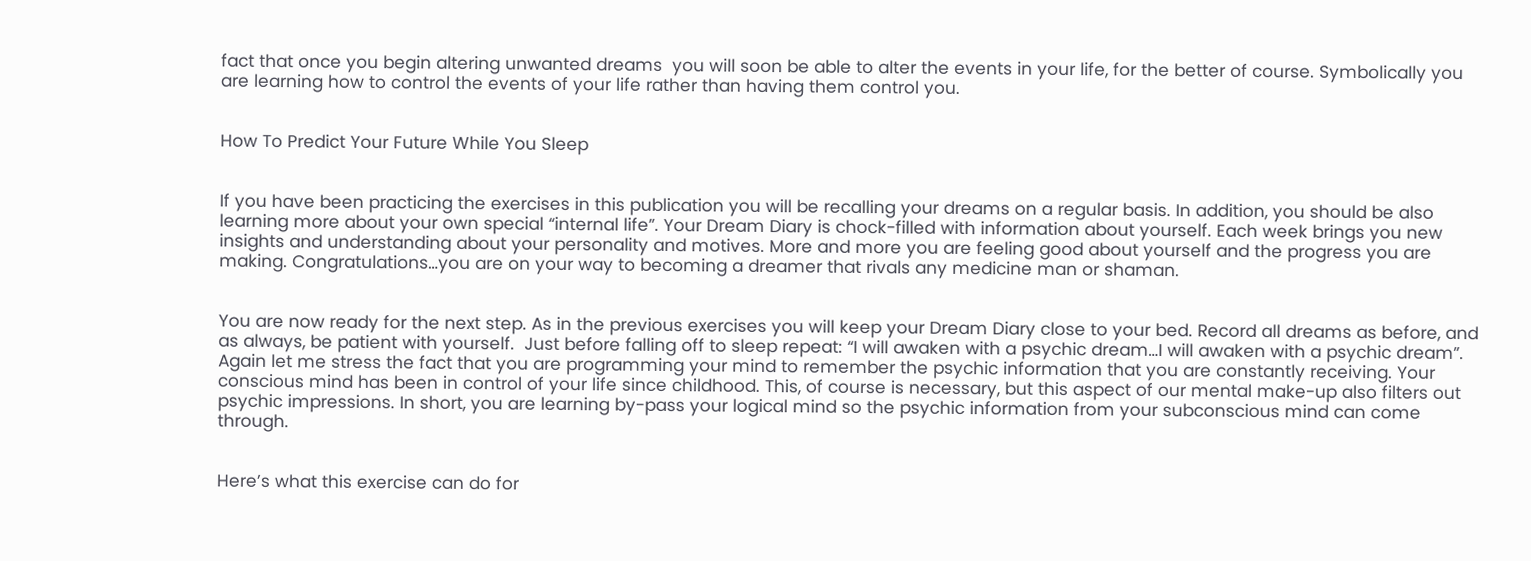fact that once you begin altering unwanted dreams  you will soon be able to alter the events in your life, for the better of course. Symbolically you are learning how to control the events of your life rather than having them control you.


How To Predict Your Future While You Sleep


If you have been practicing the exercises in this publication you will be recalling your dreams on a regular basis. In addition, you should be also learning more about your own special “internal life”. Your Dream Diary is chock-filled with information about yourself. Each week brings you new insights and understanding about your personality and motives. More and more you are feeling good about yourself and the progress you are making. Congratulations…you are on your way to becoming a dreamer that rivals any medicine man or shaman.


You are now ready for the next step. As in the previous exercises you will keep your Dream Diary close to your bed. Record all dreams as before, and as always, be patient with yourself.  Just before falling off to sleep repeat: “I will awaken with a psychic dream…I will awaken with a psychic dream”.  Again let me stress the fact that you are programming your mind to remember the psychic information that you are constantly receiving. Your conscious mind has been in control of your life since childhood. This, of course is necessary, but this aspect of our mental make-up also filters out psychic impressions. In short, you are learning by-pass your logical mind so the psychic information from your subconscious mind can come through.


Here’s what this exercise can do for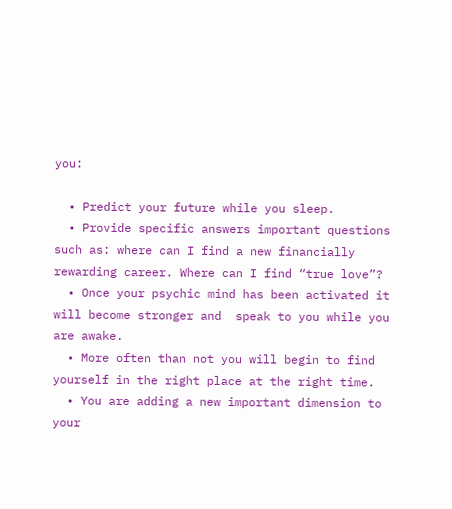you:

  • Predict your future while you sleep.
  • Provide specific answers important questions such as: where can I find a new financially rewarding career. Where can I find “true love”?
  • Once your psychic mind has been activated it will become stronger and  speak to you while you are awake.
  • More often than not you will begin to find yourself in the right place at the right time.
  • You are adding a new important dimension to your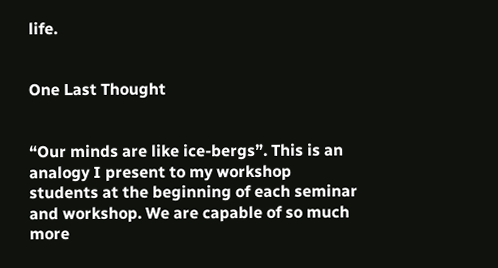life.


One Last Thought


“Our minds are like ice-bergs”. This is an analogy I present to my workshop students at the beginning of each seminar and workshop. We are capable of so much more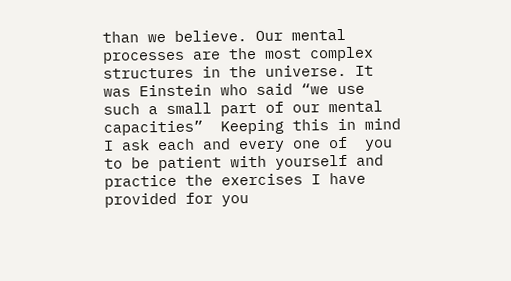than we believe. Our mental processes are the most complex structures in the universe. It was Einstein who said “we use such a small part of our mental capacities”  Keeping this in mind I ask each and every one of  you to be patient with yourself and practice the exercises I have provided for you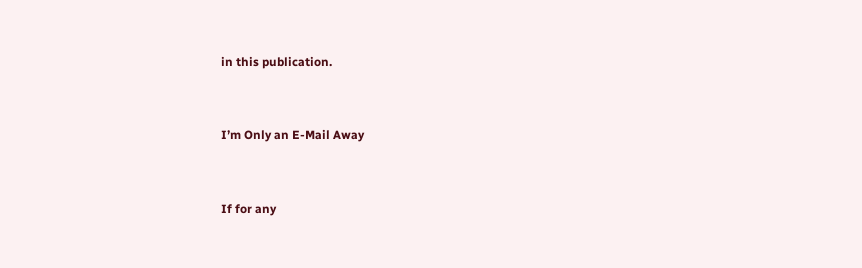in this publication.


I’m Only an E-Mail Away


If for any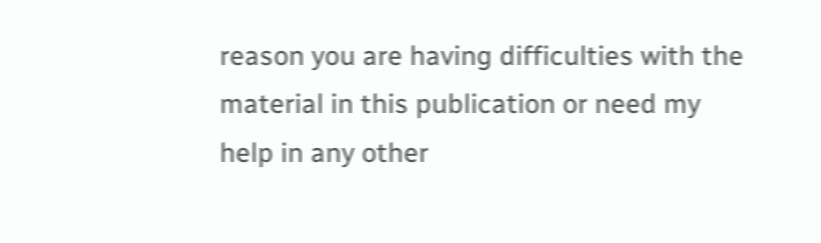reason you are having difficulties with the material in this publication or need my help in any other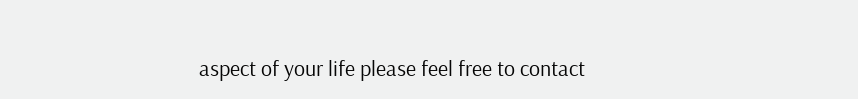aspect of your life please feel free to contact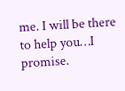me. I will be there to help you…I promise.